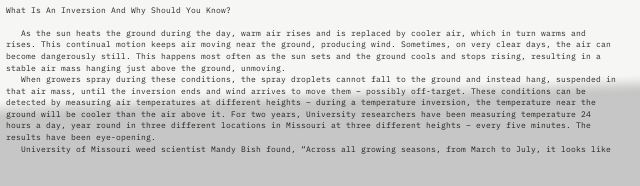What Is An Inversion And Why Should You Know?

   As the sun heats the ground during the day, warm air rises and is replaced by cooler air, which in turn warms and rises. This continual motion keeps air moving near the ground, producing wind. Sometimes, on very clear days, the air can become dangerously still. This happens most often as the sun sets and the ground cools and stops rising, resulting in a stable air mass hanging just above the ground, unmoving.
   When growers spray during these conditions, the spray droplets cannot fall to the ground and instead hang, suspended in that air mass, until the inversion ends and wind arrives to move them – possibly off-target. These conditions can be detected by measuring air temperatures at different heights – during a temperature inversion, the temperature near the ground will be cooler than the air above it. For two years, University researchers have been measuring temperature 24 hours a day, year round in three different locations in Missouri at three different heights – every five minutes. The results have been eye-opening.
   University of Missouri weed scientist Mandy Bish found, “Across all growing seasons, from March to July, it looks like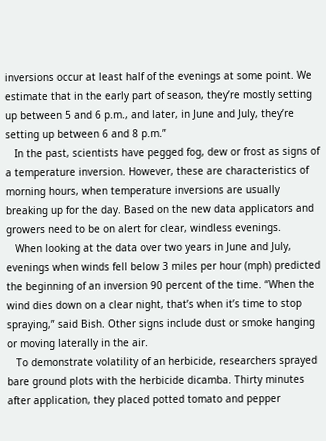inversions occur at least half of the evenings at some point. We estimate that in the early part of season, they’re mostly setting up between 5 and 6 p.m., and later, in June and July, they’re setting up between 6 and 8 p.m.”
   In the past, scientists have pegged fog, dew or frost as signs of a temperature inversion. However, these are characteristics of morning hours, when temperature inversions are usually breaking up for the day. Based on the new data applicators and growers need to be on alert for clear, windless evenings.
   When looking at the data over two years in June and July, evenings when winds fell below 3 miles per hour (mph) predicted the beginning of an inversion 90 percent of the time. “When the wind dies down on a clear night, that’s when it’s time to stop spraying,” said Bish. Other signs include dust or smoke hanging or moving laterally in the air.
   To demonstrate volatility of an herbicide, researchers sprayed bare ground plots with the herbicide dicamba. Thirty minutes after application, they placed potted tomato and pepper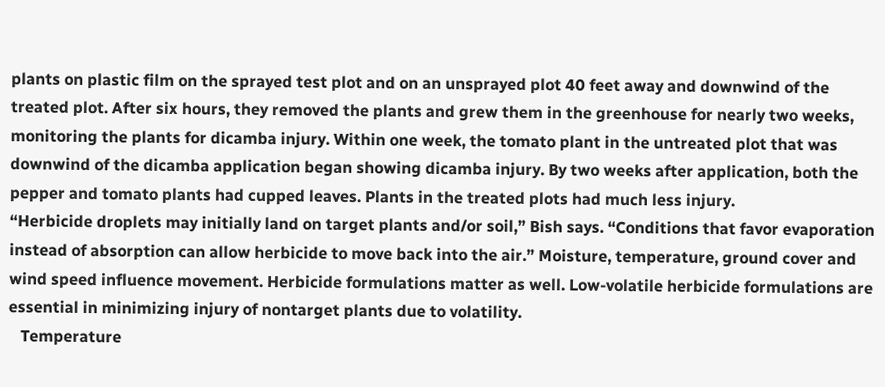plants on plastic film on the sprayed test plot and on an unsprayed plot 40 feet away and downwind of the treated plot. After six hours, they removed the plants and grew them in the greenhouse for nearly two weeks, monitoring the plants for dicamba injury. Within one week, the tomato plant in the untreated plot that was downwind of the dicamba application began showing dicamba injury. By two weeks after application, both the pepper and tomato plants had cupped leaves. Plants in the treated plots had much less injury.
“Herbicide droplets may initially land on target plants and/or soil,” Bish says. “Conditions that favor evaporation instead of absorption can allow herbicide to move back into the air.” Moisture, temperature, ground cover and wind speed influence movement. Herbicide formulations matter as well. Low-volatile herbicide formulations are essential in minimizing injury of nontarget plants due to volatility.
   Temperature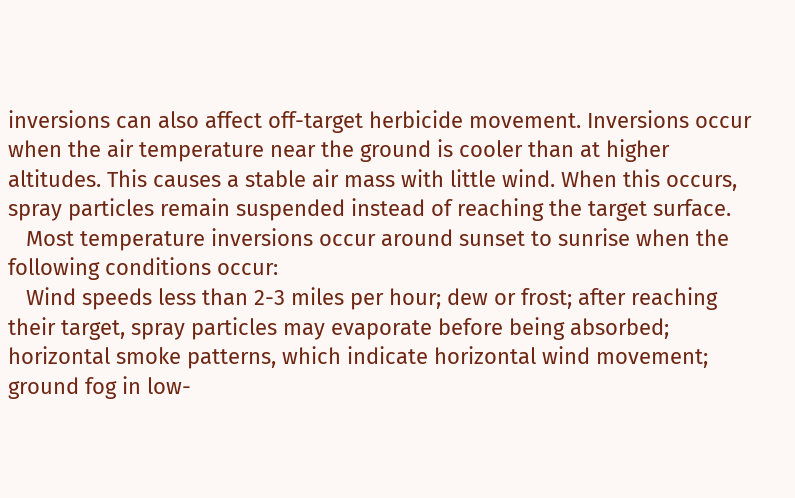inversions can also affect off-target herbicide movement. Inversions occur when the air temperature near the ground is cooler than at higher altitudes. This causes a stable air mass with little wind. When this occurs, spray particles remain suspended instead of reaching the target surface.
   Most temperature inversions occur around sunset to sunrise when the following conditions occur:
   Wind speeds less than 2-3 miles per hour; dew or frost; after reaching their target, spray particles may evaporate before being absorbed; horizontal smoke patterns, which indicate horizontal wind movement; ground fog in low-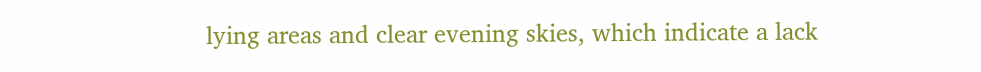lying areas and clear evening skies, which indicate a lack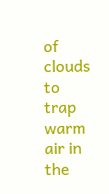of clouds to trap warm air in the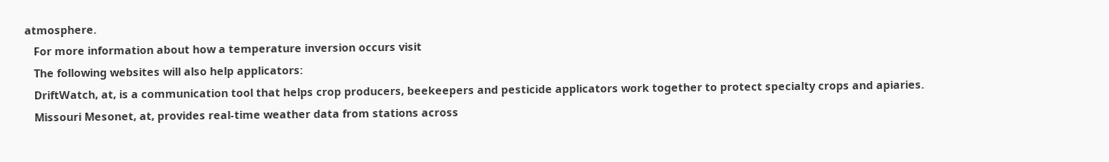atmosphere.
   For more information about how a temperature inversion occurs visit
   The following websites will also help applicators:
   DriftWatch, at, is a communication tool that helps crop producers, beekeepers and pesticide applicators work together to protect specialty crops and apiaries.
   Missouri Mesonet, at, provides real-time weather data from stations across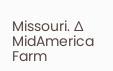Missouri. ∆
MidAmerica Farm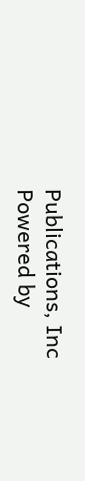Publications, Inc
Powered by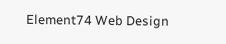Element74 Web Design